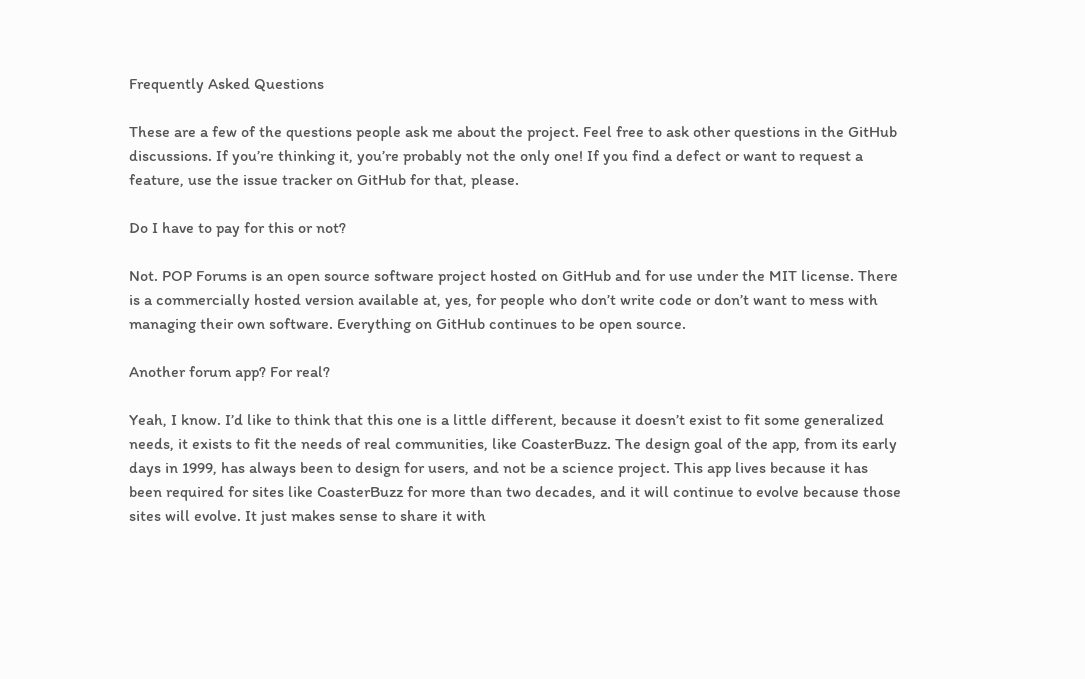Frequently Asked Questions

These are a few of the questions people ask me about the project. Feel free to ask other questions in the GitHub discussions. If you’re thinking it, you’re probably not the only one! If you find a defect or want to request a feature, use the issue tracker on GitHub for that, please.

Do I have to pay for this or not?

Not. POP Forums is an open source software project hosted on GitHub and for use under the MIT license. There is a commercially hosted version available at, yes, for people who don’t write code or don’t want to mess with managing their own software. Everything on GitHub continues to be open source.

Another forum app? For real?

Yeah, I know. I’d like to think that this one is a little different, because it doesn’t exist to fit some generalized needs, it exists to fit the needs of real communities, like CoasterBuzz. The design goal of the app, from its early days in 1999, has always been to design for users, and not be a science project. This app lives because it has been required for sites like CoasterBuzz for more than two decades, and it will continue to evolve because those sites will evolve. It just makes sense to share it with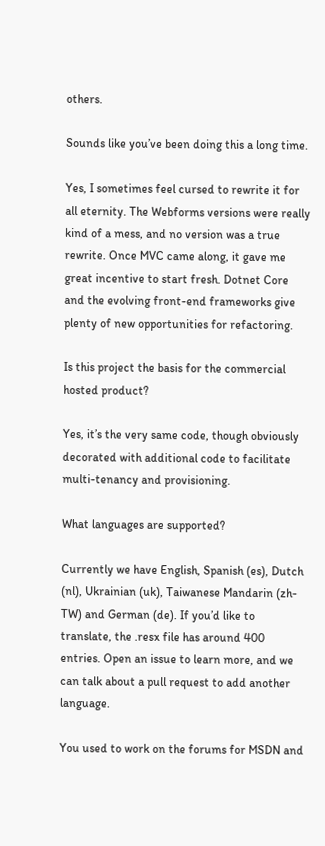others.

Sounds like you’ve been doing this a long time.

Yes, I sometimes feel cursed to rewrite it for all eternity. The Webforms versions were really kind of a mess, and no version was a true rewrite. Once MVC came along, it gave me great incentive to start fresh. Dotnet Core and the evolving front-end frameworks give plenty of new opportunities for refactoring.

Is this project the basis for the commercial hosted product?

Yes, it’s the very same code, though obviously decorated with additional code to facilitate multi-tenancy and provisioning.

What languages are supported?

Currently we have English, Spanish (es), Dutch (nl), Ukrainian (uk), Taiwanese Mandarin (zh-TW) and German (de). If you’d like to translate, the .resx file has around 400 entries. Open an issue to learn more, and we can talk about a pull request to add another language.

You used to work on the forums for MSDN and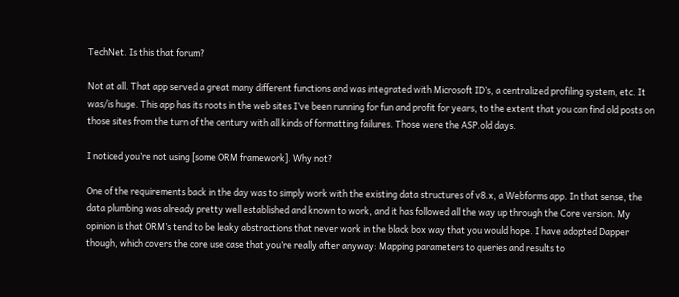TechNet. Is this that forum?

Not at all. That app served a great many different functions and was integrated with Microsoft ID’s, a centralized profiling system, etc. It was/is huge. This app has its roots in the web sites I’ve been running for fun and profit for years, to the extent that you can find old posts on those sites from the turn of the century with all kinds of formatting failures. Those were the ASP.old days.

I noticed you’re not using [some ORM framework]. Why not?

One of the requirements back in the day was to simply work with the existing data structures of v8.x, a Webforms app. In that sense, the data plumbing was already pretty well established and known to work, and it has followed all the way up through the Core version. My opinion is that ORM’s tend to be leaky abstractions that never work in the black box way that you would hope. I have adopted Dapper though, which covers the core use case that you’re really after anyway: Mapping parameters to queries and results to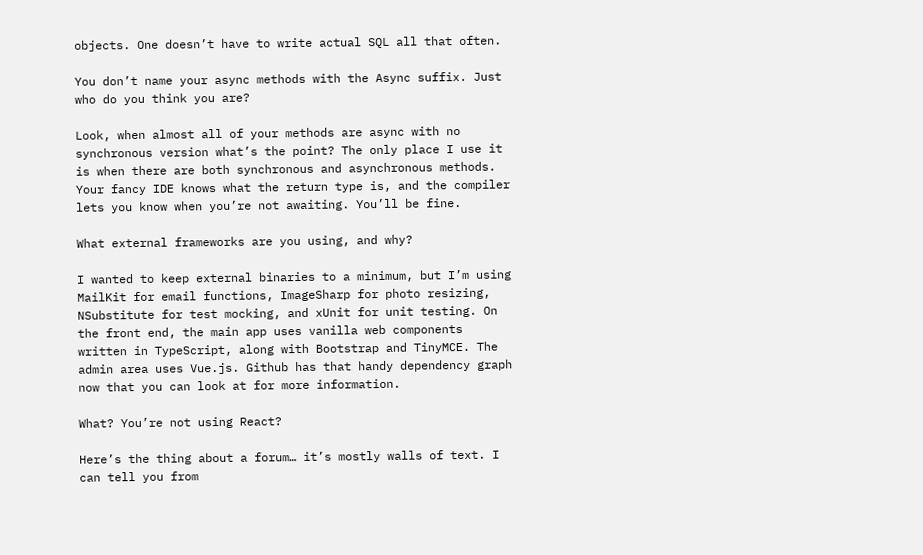objects. One doesn’t have to write actual SQL all that often.

You don’t name your async methods with the Async suffix. Just who do you think you are?

Look, when almost all of your methods are async with no synchronous version what’s the point? The only place I use it is when there are both synchronous and asynchronous methods. Your fancy IDE knows what the return type is, and the compiler lets you know when you’re not awaiting. You’ll be fine.

What external frameworks are you using, and why?

I wanted to keep external binaries to a minimum, but I’m using MailKit for email functions, ImageSharp for photo resizing, NSubstitute for test mocking, and xUnit for unit testing. On the front end, the main app uses vanilla web components written in TypeScript, along with Bootstrap and TinyMCE. The admin area uses Vue.js. Github has that handy dependency graph now that you can look at for more information.

What? You’re not using React?

Here’s the thing about a forum… it’s mostly walls of text. I can tell you from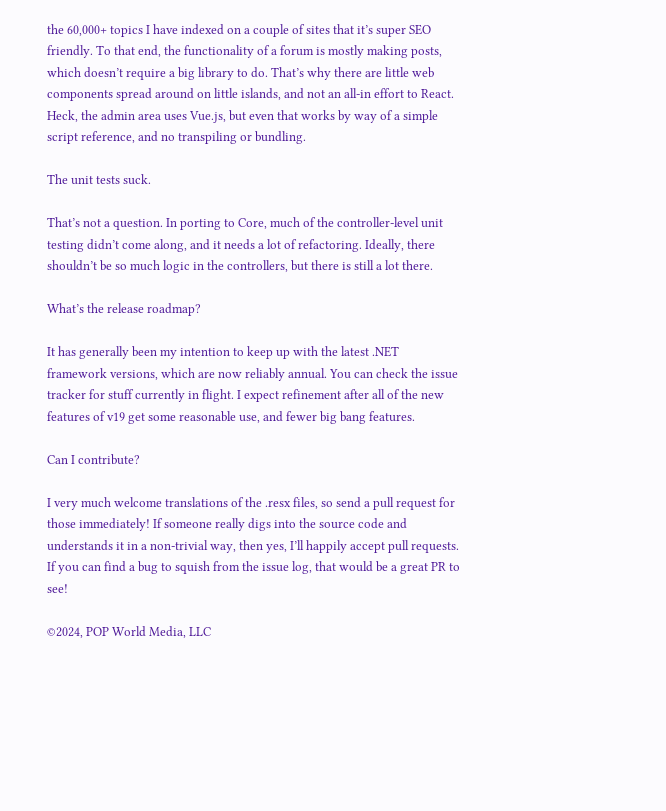the 60,000+ topics I have indexed on a couple of sites that it’s super SEO friendly. To that end, the functionality of a forum is mostly making posts, which doesn’t require a big library to do. That’s why there are little web components spread around on little islands, and not an all-in effort to React. Heck, the admin area uses Vue.js, but even that works by way of a simple script reference, and no transpiling or bundling.

The unit tests suck.

That’s not a question. In porting to Core, much of the controller-level unit testing didn’t come along, and it needs a lot of refactoring. Ideally, there shouldn’t be so much logic in the controllers, but there is still a lot there.

What’s the release roadmap?

It has generally been my intention to keep up with the latest .NET framework versions, which are now reliably annual. You can check the issue tracker for stuff currently in flight. I expect refinement after all of the new features of v19 get some reasonable use, and fewer big bang features.

Can I contribute?

I very much welcome translations of the .resx files, so send a pull request for those immediately! If someone really digs into the source code and understands it in a non-trivial way, then yes, I’ll happily accept pull requests. If you can find a bug to squish from the issue log, that would be a great PR to see!

©2024, POP World Media, LLC